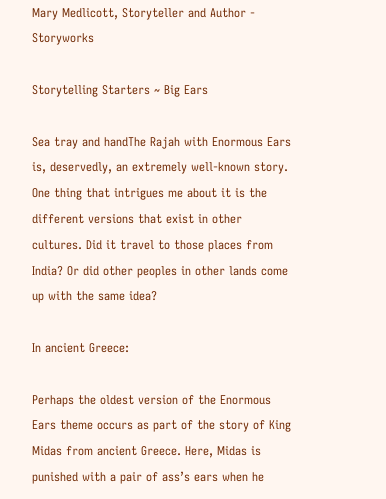Mary Medlicott, Storyteller and Author - Storyworks

Storytelling Starters ~ Big Ears

Sea tray and handThe Rajah with Enormous Ears is, deservedly, an extremely well-known story. One thing that intrigues me about it is the different versions that exist in other cultures. Did it travel to those places from India? Or did other peoples in other lands come up with the same idea?

In ancient Greece:

Perhaps the oldest version of the Enormous Ears theme occurs as part of the story of King Midas from ancient Greece. Here, Midas is punished with a pair of ass’s ears when he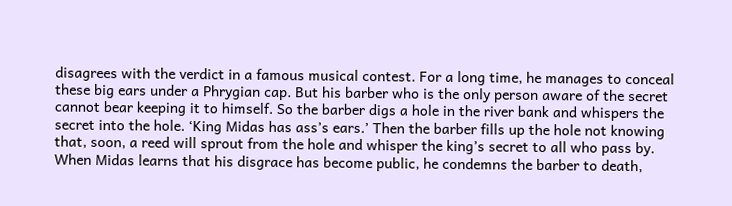disagrees with the verdict in a famous musical contest. For a long time, he manages to conceal these big ears under a Phrygian cap. But his barber who is the only person aware of the secret cannot bear keeping it to himself. So the barber digs a hole in the river bank and whispers the secret into the hole. ‘King Midas has ass’s ears.’ Then the barber fills up the hole not knowing that, soon, a reed will sprout from the hole and whisper the king’s secret to all who pass by. When Midas learns that his disgrace has become public, he condemns the barber to death,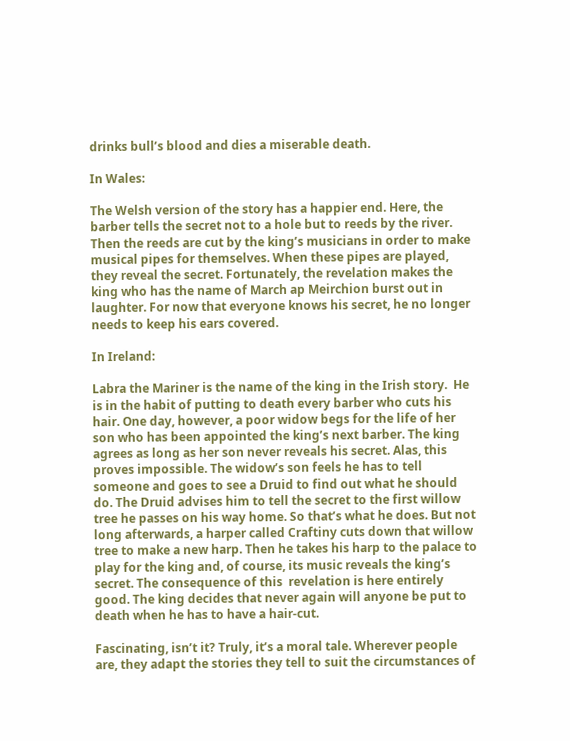drinks bull’s blood and dies a miserable death.

In Wales:

The Welsh version of the story has a happier end. Here, the barber tells the secret not to a hole but to reeds by the river. Then the reeds are cut by the king’s musicians in order to make musical pipes for themselves. When these pipes are played, they reveal the secret. Fortunately, the revelation makes the king who has the name of March ap Meirchion burst out in laughter. For now that everyone knows his secret, he no longer needs to keep his ears covered.

In Ireland:

Labra the Mariner is the name of the king in the Irish story.  He is in the habit of putting to death every barber who cuts his hair. One day, however, a poor widow begs for the life of her son who has been appointed the king’s next barber. The king agrees as long as her son never reveals his secret. Alas, this proves impossible. The widow’s son feels he has to tell someone and goes to see a Druid to find out what he should do. The Druid advises him to tell the secret to the first willow tree he passes on his way home. So that’s what he does. But not long afterwards, a harper called Craftiny cuts down that willow tree to make a new harp. Then he takes his harp to the palace to play for the king and, of course, its music reveals the king’s secret. The consequence of this  revelation is here entirely good. The king decides that never again will anyone be put to death when he has to have a hair-cut.

Fascinating, isn’t it? Truly, it’s a moral tale. Wherever people are, they adapt the stories they tell to suit the circumstances of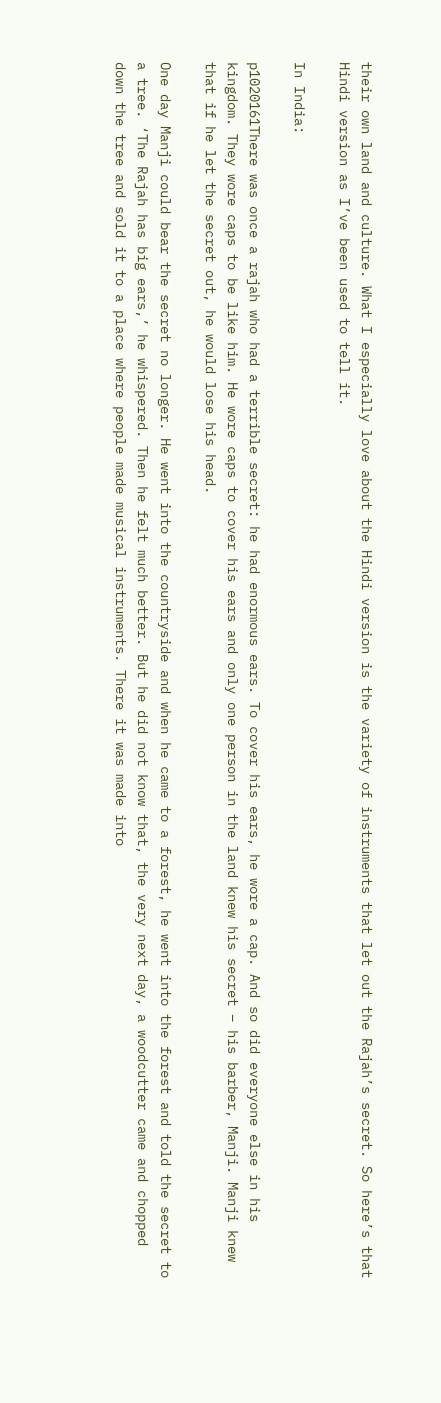their own land and culture. What I especially love about the Hindi version is the variety of instruments that let out the Rajah’s secret. So here’s that Hindi version as I’ve been used to tell it.

In India:

p1020161There was once a rajah who had a terrible secret: he had enormous ears. To cover his ears, he wore a cap. And so did everyone else in his kingdom. They wore caps to be like him. He wore caps to cover his ears and only one person in the land knew his secret – his barber, Manji. Manji knew that if he let the secret out, he would lose his head.

One day Manji could bear the secret no longer. He went into the countryside and when he came to a forest, he went into the forest and told the secret to a tree. ‘The Rajah has big ears,’ he whispered. Then he felt much better. But he did not know that, the very next day, a woodcutter came and chopped down the tree and sold it to a place where people made musical instruments. There it was made into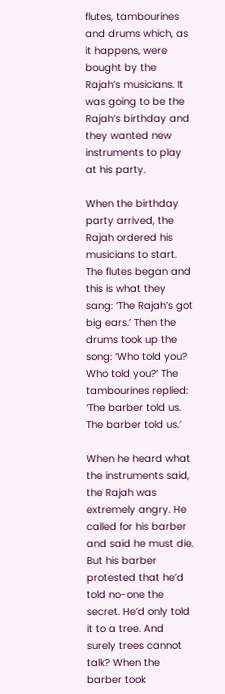flutes, tambourines and drums which, as it happens, were bought by the Rajah’s musicians. It was going to be the Rajah’s birthday and they wanted new instruments to play at his party.

When the birthday party arrived, the Rajah ordered his musicians to start. The flutes began and this is what they sang: ‘The Rajah’s got big ears.’ Then the drums took up the song: ‘Who told you? Who told you?’ The tambourines replied: ‘The barber told us. The barber told us.’

When he heard what the instruments said, the Rajah was extremely angry. He  called for his barber and said he must die. But his barber protested that he’d told no-one the secret. He’d only told it to a tree. And surely trees cannot talk? When the barber took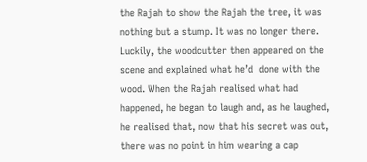the Rajah to show the Rajah the tree, it was nothing but a stump. It was no longer there. Luckily, the woodcutter then appeared on the scene and explained what he’d  done with the wood. When the Rajah realised what had happened, he began to laugh and, as he laughed, he realised that, now that his secret was out, there was no point in him wearing a cap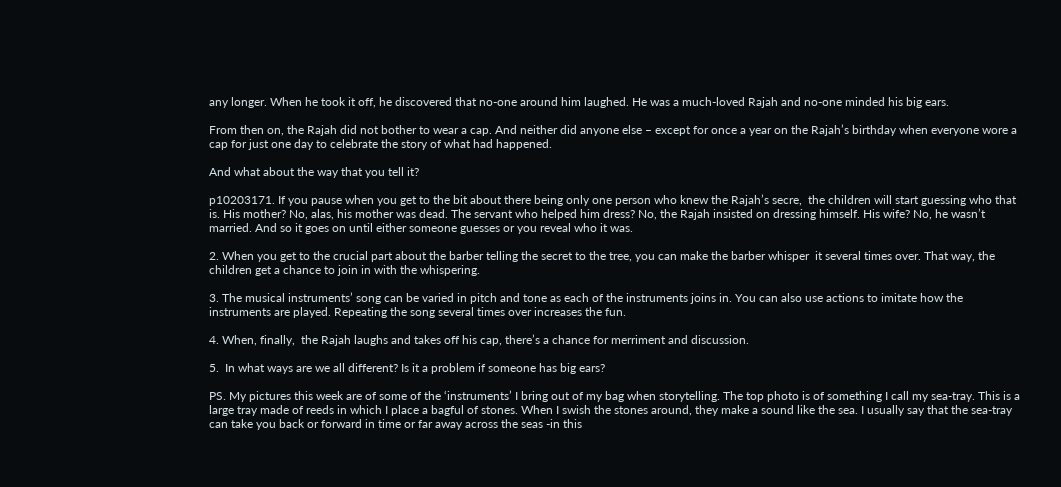any longer. When he took it off, he discovered that no-one around him laughed. He was a much-loved Rajah and no-one minded his big ears.

From then on, the Rajah did not bother to wear a cap. And neither did anyone else – except for once a year on the Rajah’s birthday when everyone wore a cap for just one day to celebrate the story of what had happened.

And what about the way that you tell it?

p10203171. If you pause when you get to the bit about there being only one person who knew the Rajah’s secre,  the children will start guessing who that is. His mother? No, alas, his mother was dead. The servant who helped him dress? No, the Rajah insisted on dressing himself. His wife? No, he wasn’t married. And so it goes on until either someone guesses or you reveal who it was.

2. When you get to the crucial part about the barber telling the secret to the tree, you can make the barber whisper  it several times over. That way, the children get a chance to join in with the whispering.

3. The musical instruments’ song can be varied in pitch and tone as each of the instruments joins in. You can also use actions to imitate how the instruments are played. Repeating the song several times over increases the fun.

4. When, finally,  the Rajah laughs and takes off his cap, there’s a chance for merriment and discussion.

5.  In what ways are we all different? Is it a problem if someone has big ears?

PS. My pictures this week are of some of the ‘instruments’ I bring out of my bag when storytelling. The top photo is of something I call my sea-tray. This is a large tray made of reeds in which I place a bagful of stones. When I swish the stones around, they make a sound like the sea. I usually say that the sea-tray can take you back or forward in time or far away across the seas -in this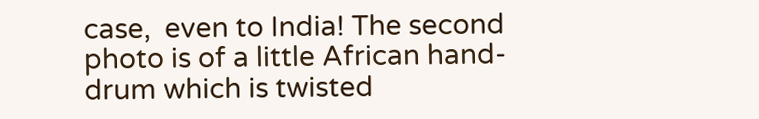case,  even to India! The second photo is of a little African hand-drum which is twisted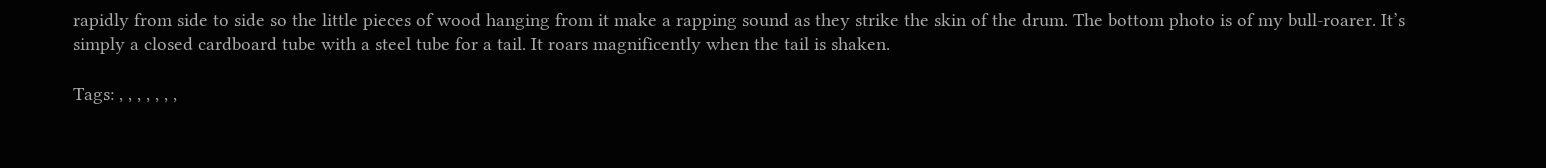rapidly from side to side so the little pieces of wood hanging from it make a rapping sound as they strike the skin of the drum. The bottom photo is of my bull-roarer. It’s simply a closed cardboard tube with a steel tube for a tail. It roars magnificently when the tail is shaken.

Tags: , , , , , , ,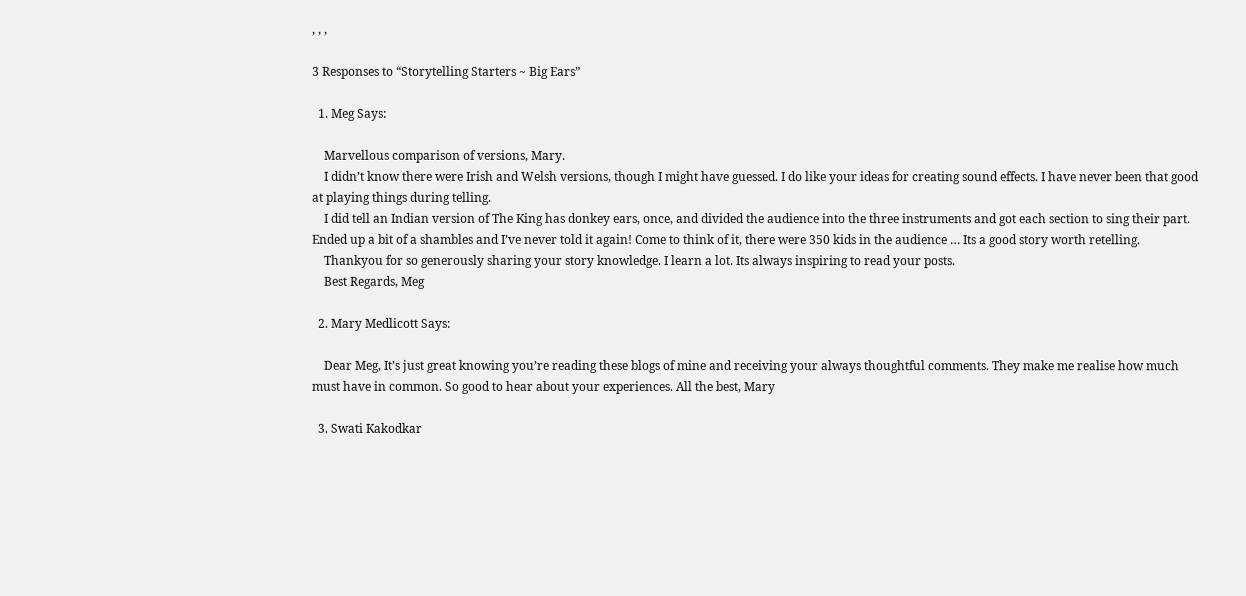, , ,

3 Responses to “Storytelling Starters ~ Big Ears”

  1. Meg Says:

    Marvellous comparison of versions, Mary.
    I didn’t know there were Irish and Welsh versions, though I might have guessed. I do like your ideas for creating sound effects. I have never been that good at playing things during telling.
    I did tell an Indian version of The King has donkey ears, once, and divided the audience into the three instruments and got each section to sing their part. Ended up a bit of a shambles and I’ve never told it again! Come to think of it, there were 350 kids in the audience … Its a good story worth retelling.
    Thankyou for so generously sharing your story knowledge. I learn a lot. Its always inspiring to read your posts.
    Best Regards, Meg

  2. Mary Medlicott Says:

    Dear Meg, It’s just great knowing you’re reading these blogs of mine and receiving your always thoughtful comments. They make me realise how much must have in common. So good to hear about your experiences. All the best, Mary

  3. Swati Kakodkar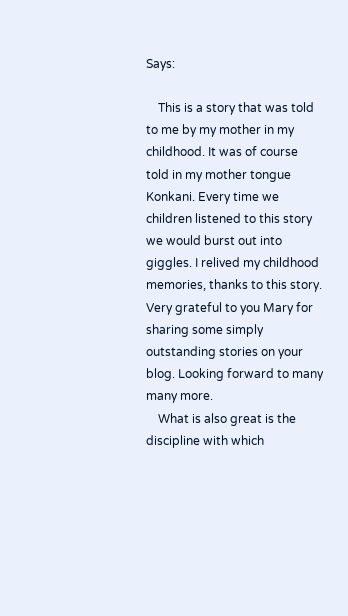Says:

    This is a story that was told to me by my mother in my childhood. It was of course told in my mother tongue Konkani. Every time we children listened to this story we would burst out into giggles. I relived my childhood memories, thanks to this story. Very grateful to you Mary for sharing some simply outstanding stories on your blog. Looking forward to many many more.
    What is also great is the discipline with which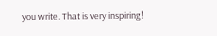you write. That is very inspiring!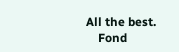All the best.
    Fond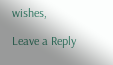wishes,

Leave a Reply